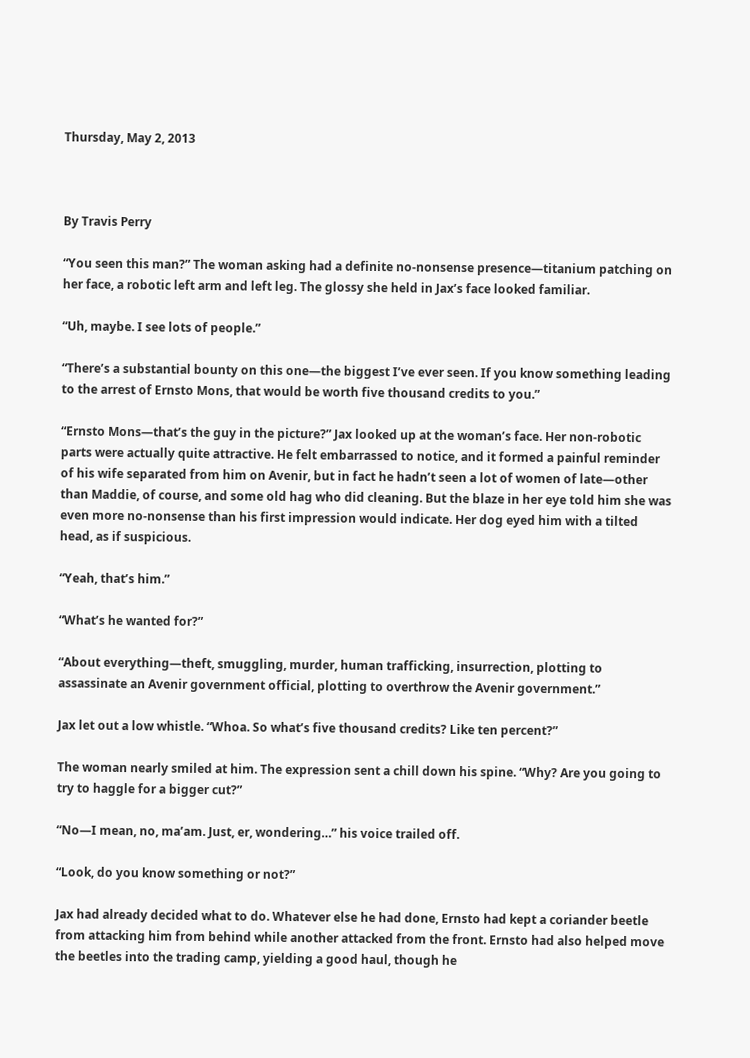Thursday, May 2, 2013



By Travis Perry

“You seen this man?” The woman asking had a definite no-nonsense presence—titanium patching on her face, a robotic left arm and left leg. The glossy she held in Jax’s face looked familiar.

“Uh, maybe. I see lots of people.”

“There’s a substantial bounty on this one—the biggest I’ve ever seen. If you know something leading to the arrest of Ernsto Mons, that would be worth five thousand credits to you.”

“Ernsto Mons—that’s the guy in the picture?” Jax looked up at the woman’s face. Her non-robotic parts were actually quite attractive. He felt embarrassed to notice, and it formed a painful reminder of his wife separated from him on Avenir, but in fact he hadn’t seen a lot of women of late—other than Maddie, of course, and some old hag who did cleaning. But the blaze in her eye told him she was even more no-nonsense than his first impression would indicate. Her dog eyed him with a tilted head, as if suspicious.

“Yeah, that’s him.”

“What’s he wanted for?”

“About everything—theft, smuggling, murder, human trafficking, insurrection, plotting to assassinate an Avenir government official, plotting to overthrow the Avenir government.”

Jax let out a low whistle. “Whoa. So what’s five thousand credits? Like ten percent?”

The woman nearly smiled at him. The expression sent a chill down his spine. “Why? Are you going to try to haggle for a bigger cut?”

“No—I mean, no, ma’am. Just, er, wondering…” his voice trailed off.

“Look, do you know something or not?”

Jax had already decided what to do. Whatever else he had done, Ernsto had kept a coriander beetle from attacking him from behind while another attacked from the front. Ernsto had also helped move the beetles into the trading camp, yielding a good haul, though he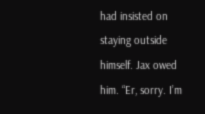had insisted on staying outside himself. Jax owed him. “Er, sorry. I’m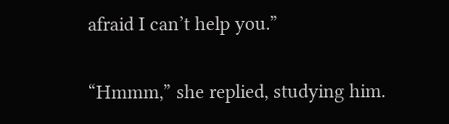afraid I can’t help you.”

“Hmmm,” she replied, studying him.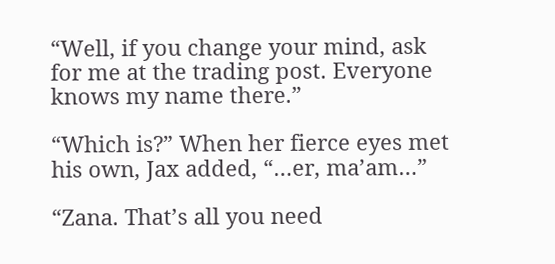“Well, if you change your mind, ask for me at the trading post. Everyone knows my name there.”

“Which is?” When her fierce eyes met his own, Jax added, “…er, ma’am…”

“Zana. That’s all you need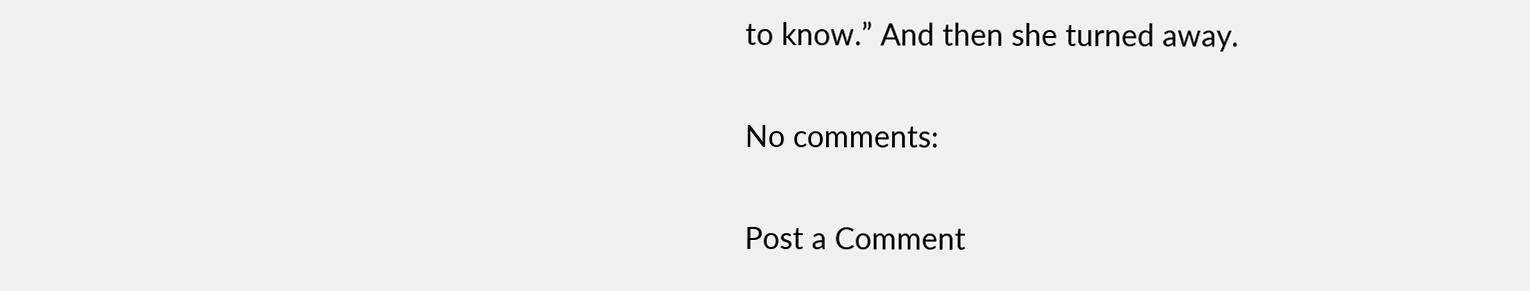to know.” And then she turned away.

No comments:

Post a Comment